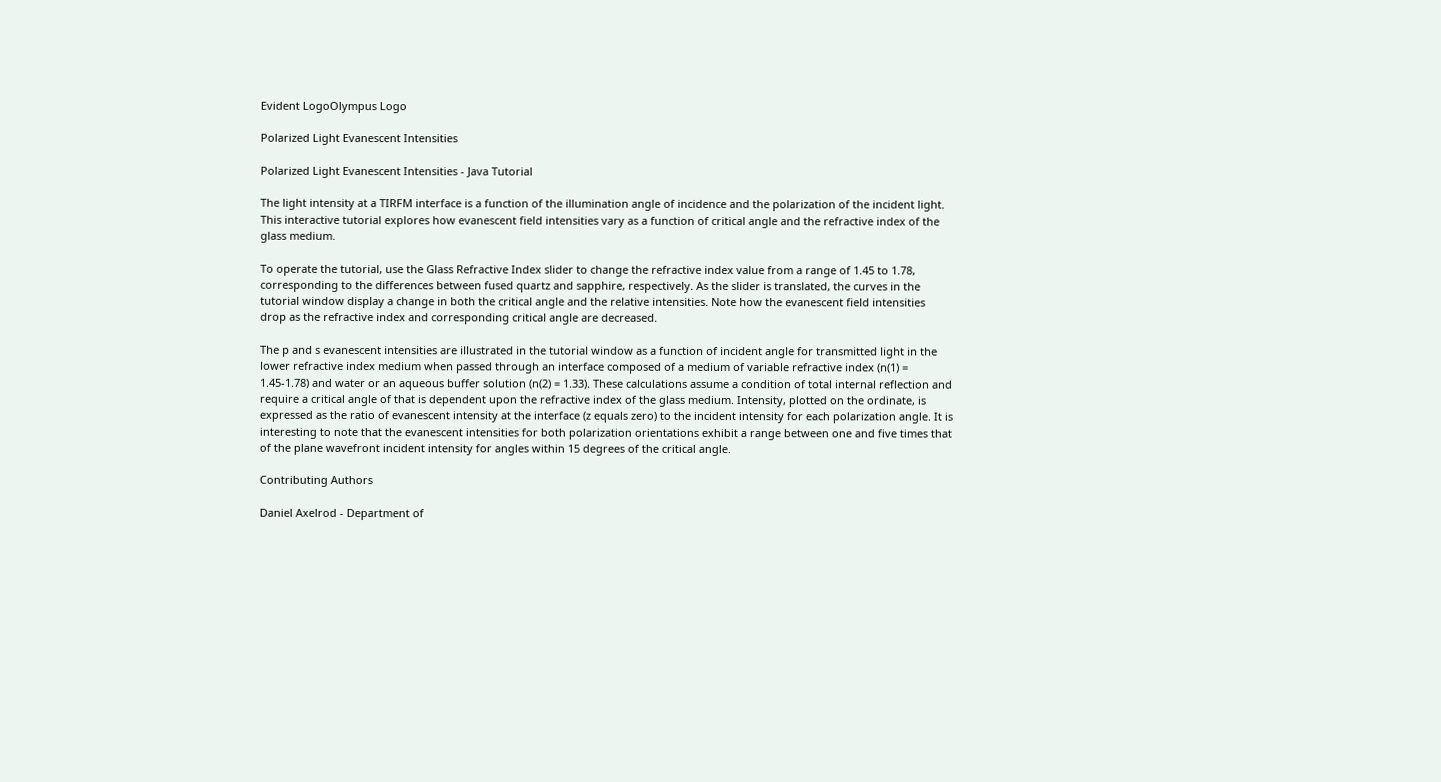Evident LogoOlympus Logo

Polarized Light Evanescent Intensities

Polarized Light Evanescent Intensities - Java Tutorial

The light intensity at a TIRFM interface is a function of the illumination angle of incidence and the polarization of the incident light. This interactive tutorial explores how evanescent field intensities vary as a function of critical angle and the refractive index of the glass medium.

To operate the tutorial, use the Glass Refractive Index slider to change the refractive index value from a range of 1.45 to 1.78, corresponding to the differences between fused quartz and sapphire, respectively. As the slider is translated, the curves in the tutorial window display a change in both the critical angle and the relative intensities. Note how the evanescent field intensities drop as the refractive index and corresponding critical angle are decreased.

The p and s evanescent intensities are illustrated in the tutorial window as a function of incident angle for transmitted light in the lower refractive index medium when passed through an interface composed of a medium of variable refractive index (n(1) = 1.45-1.78) and water or an aqueous buffer solution (n(2) = 1.33). These calculations assume a condition of total internal reflection and require a critical angle of that is dependent upon the refractive index of the glass medium. Intensity, plotted on the ordinate, is expressed as the ratio of evanescent intensity at the interface (z equals zero) to the incident intensity for each polarization angle. It is interesting to note that the evanescent intensities for both polarization orientations exhibit a range between one and five times that of the plane wavefront incident intensity for angles within 15 degrees of the critical angle.

Contributing Authors

Daniel Axelrod - Department of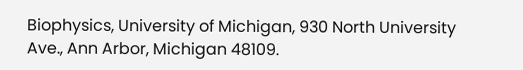Biophysics, University of Michigan, 930 North University Ave., Ann Arbor, Michigan 48109.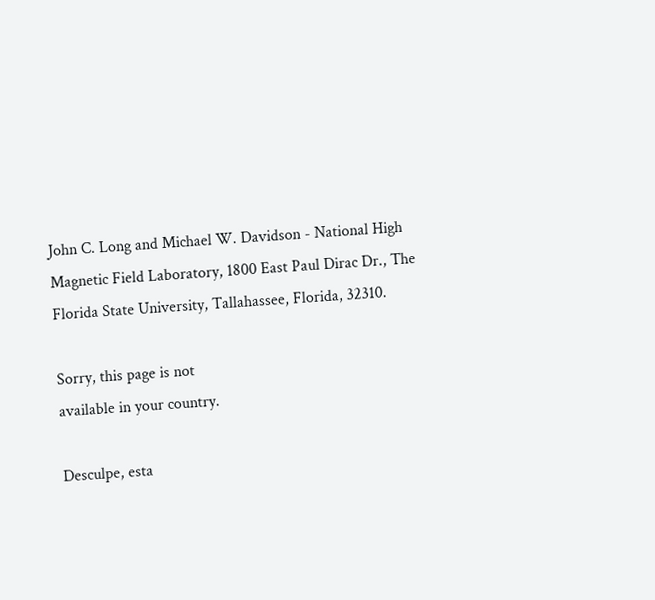John C. Long and Michael W. Davidson - National High Magnetic Field Laboratory, 1800 East Paul Dirac Dr., The Florida State University, Tallahassee, Florida, 32310.

Sorry, this page is not
available in your country.

Desculpe, esta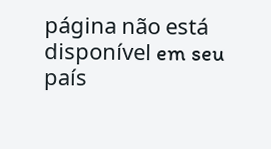página não está disponível em seu país